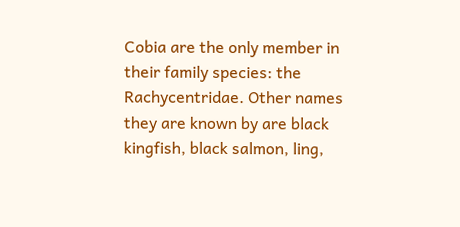Cobia are the only member in their family species: the Rachycentridae. Other names they are known by are black kingfish, black salmon, ling,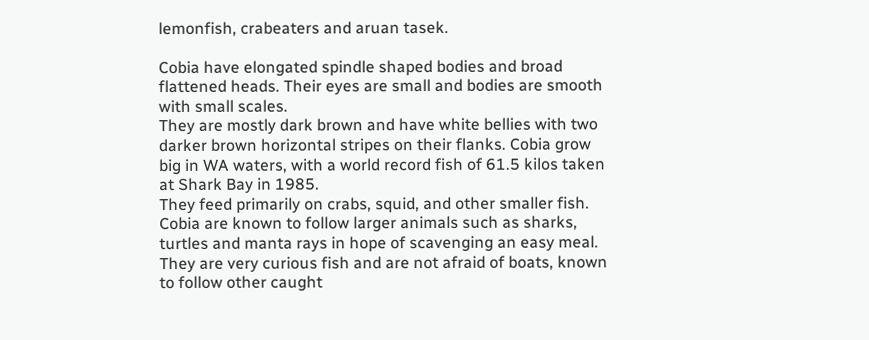lemonfish, crabeaters and aruan tasek.

Cobia have elongated spindle shaped bodies and broad flattened heads. Their eyes are small and bodies are smooth with small scales.
They are mostly dark brown and have white bellies with two darker brown horizontal stripes on their flanks. Cobia grow big in WA waters, with a world record fish of 61.5 kilos taken at Shark Bay in 1985.
They feed primarily on crabs, squid, and other smaller fish.
Cobia are known to follow larger animals such as sharks, turtles and manta rays in hope of scavenging an easy meal. They are very curious fish and are not afraid of boats, known to follow other caught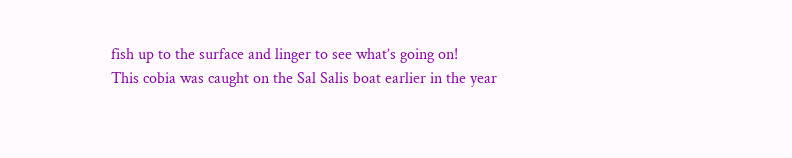fish up to the surface and linger to see what’s going on!
This cobia was caught on the Sal Salis boat earlier in the year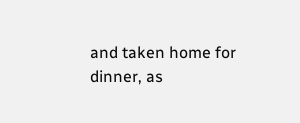and taken home for dinner, as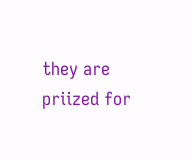they are priized for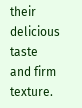their delicious taste and firm texture.